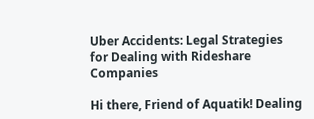Uber Accidents: Legal Strategies for Dealing with Rideshare Companies

Hi there, Friend of Aquatik! Dealing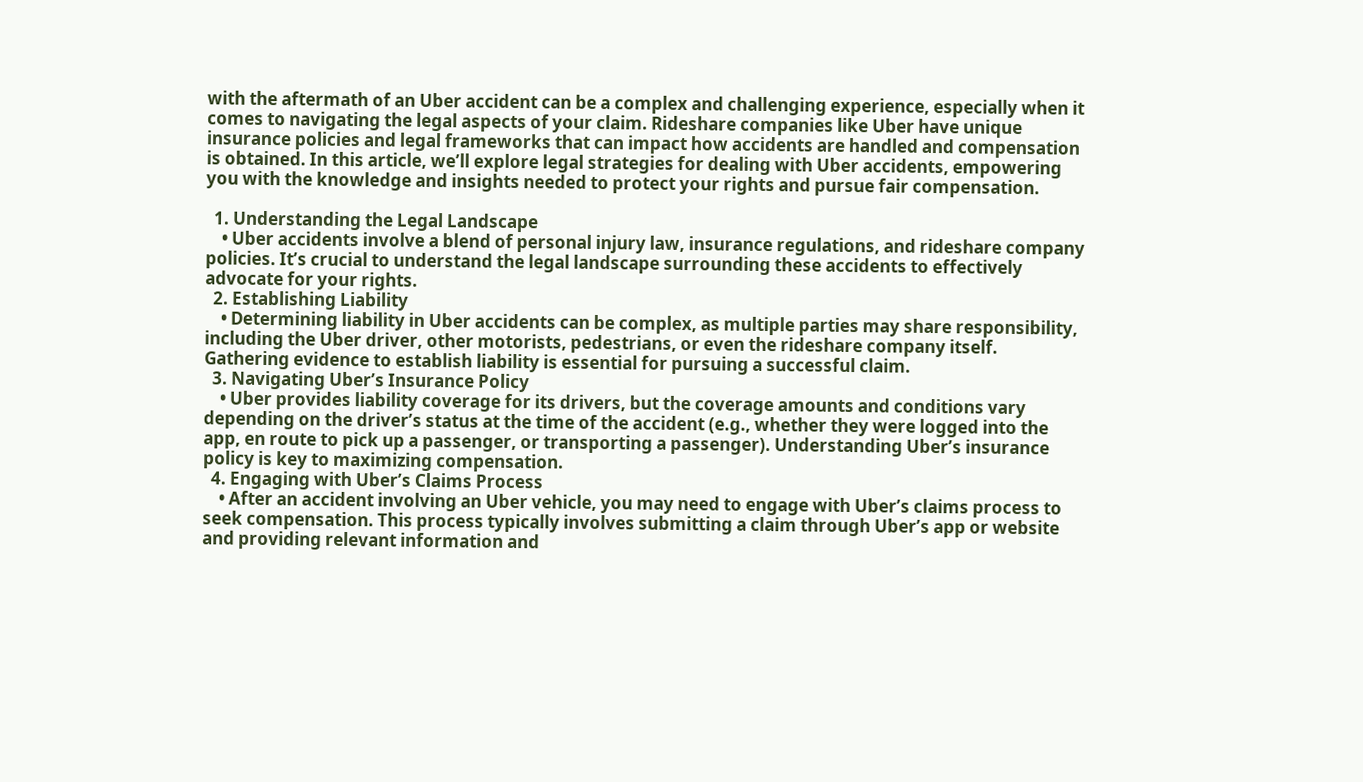with the aftermath of an Uber accident can be a complex and challenging experience, especially when it comes to navigating the legal aspects of your claim. Rideshare companies like Uber have unique insurance policies and legal frameworks that can impact how accidents are handled and compensation is obtained. In this article, we’ll explore legal strategies for dealing with Uber accidents, empowering you with the knowledge and insights needed to protect your rights and pursue fair compensation.

  1. Understanding the Legal Landscape
    • Uber accidents involve a blend of personal injury law, insurance regulations, and rideshare company policies. It’s crucial to understand the legal landscape surrounding these accidents to effectively advocate for your rights.
  2. Establishing Liability
    • Determining liability in Uber accidents can be complex, as multiple parties may share responsibility, including the Uber driver, other motorists, pedestrians, or even the rideshare company itself. Gathering evidence to establish liability is essential for pursuing a successful claim.
  3. Navigating Uber’s Insurance Policy
    • Uber provides liability coverage for its drivers, but the coverage amounts and conditions vary depending on the driver’s status at the time of the accident (e.g., whether they were logged into the app, en route to pick up a passenger, or transporting a passenger). Understanding Uber’s insurance policy is key to maximizing compensation.
  4. Engaging with Uber’s Claims Process
    • After an accident involving an Uber vehicle, you may need to engage with Uber’s claims process to seek compensation. This process typically involves submitting a claim through Uber’s app or website and providing relevant information and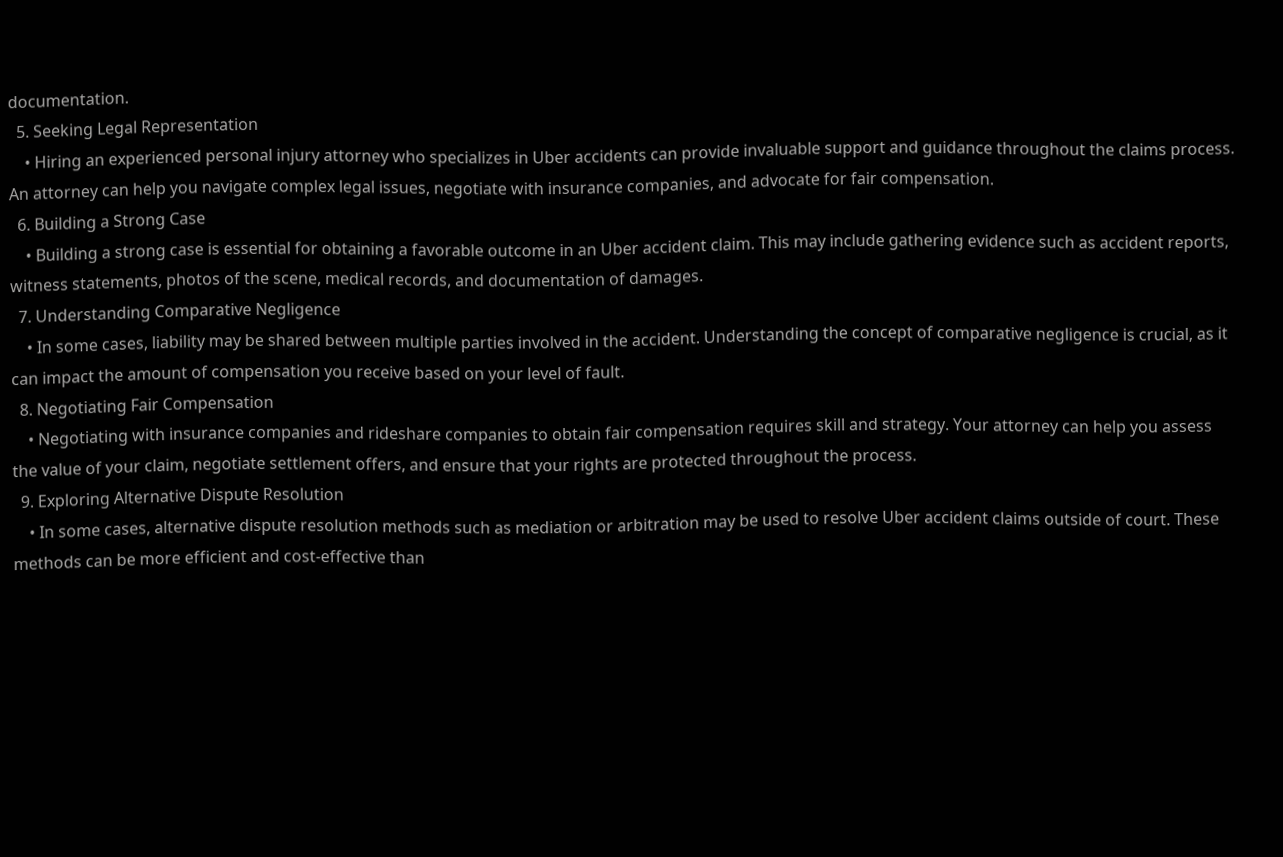documentation.
  5. Seeking Legal Representation
    • Hiring an experienced personal injury attorney who specializes in Uber accidents can provide invaluable support and guidance throughout the claims process. An attorney can help you navigate complex legal issues, negotiate with insurance companies, and advocate for fair compensation.
  6. Building a Strong Case
    • Building a strong case is essential for obtaining a favorable outcome in an Uber accident claim. This may include gathering evidence such as accident reports, witness statements, photos of the scene, medical records, and documentation of damages.
  7. Understanding Comparative Negligence
    • In some cases, liability may be shared between multiple parties involved in the accident. Understanding the concept of comparative negligence is crucial, as it can impact the amount of compensation you receive based on your level of fault.
  8. Negotiating Fair Compensation
    • Negotiating with insurance companies and rideshare companies to obtain fair compensation requires skill and strategy. Your attorney can help you assess the value of your claim, negotiate settlement offers, and ensure that your rights are protected throughout the process.
  9. Exploring Alternative Dispute Resolution
    • In some cases, alternative dispute resolution methods such as mediation or arbitration may be used to resolve Uber accident claims outside of court. These methods can be more efficient and cost-effective than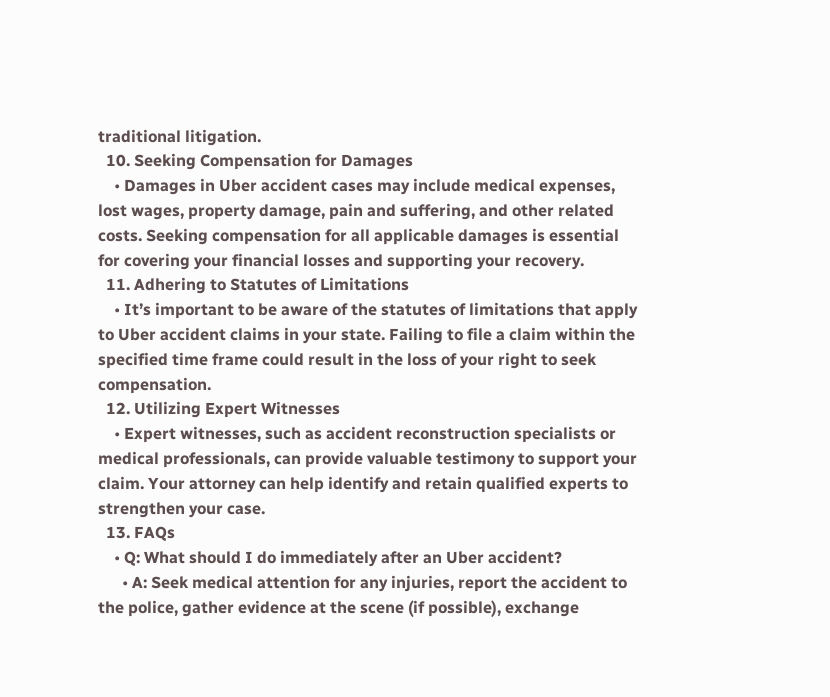traditional litigation.
  10. Seeking Compensation for Damages
    • Damages in Uber accident cases may include medical expenses, lost wages, property damage, pain and suffering, and other related costs. Seeking compensation for all applicable damages is essential for covering your financial losses and supporting your recovery.
  11. Adhering to Statutes of Limitations
    • It’s important to be aware of the statutes of limitations that apply to Uber accident claims in your state. Failing to file a claim within the specified time frame could result in the loss of your right to seek compensation.
  12. Utilizing Expert Witnesses
    • Expert witnesses, such as accident reconstruction specialists or medical professionals, can provide valuable testimony to support your claim. Your attorney can help identify and retain qualified experts to strengthen your case.
  13. FAQs
    • Q: What should I do immediately after an Uber accident?
      • A: Seek medical attention for any injuries, report the accident to the police, gather evidence at the scene (if possible), exchange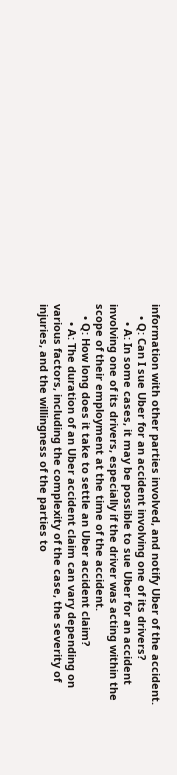information with other parties involved, and notify Uber of the accident.
    • Q: Can I sue Uber for an accident involving one of its drivers?
      • A: In some cases, it may be possible to sue Uber for an accident involving one of its drivers, especially if the driver was acting within the scope of their employment at the time of the accident.
    • Q: How long does it take to settle an Uber accident claim?
      • A: The duration of an Uber accident claim can vary depending on various factors, including the complexity of the case, the severity of injuries, and the willingness of the parties to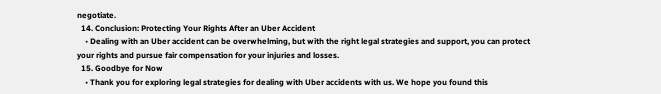negotiate.
  14. Conclusion: Protecting Your Rights After an Uber Accident
    • Dealing with an Uber accident can be overwhelming, but with the right legal strategies and support, you can protect your rights and pursue fair compensation for your injuries and losses.
  15. Goodbye for Now
    • Thank you for exploring legal strategies for dealing with Uber accidents with us. We hope you found this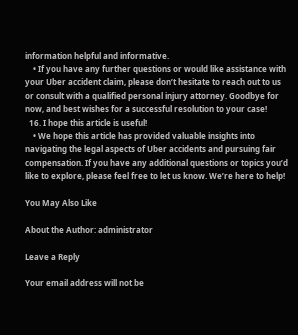information helpful and informative.
    • If you have any further questions or would like assistance with your Uber accident claim, please don’t hesitate to reach out to us or consult with a qualified personal injury attorney. Goodbye for now, and best wishes for a successful resolution to your case!
  16. I hope this article is useful!
    • We hope this article has provided valuable insights into navigating the legal aspects of Uber accidents and pursuing fair compensation. If you have any additional questions or topics you’d like to explore, please feel free to let us know. We’re here to help!

You May Also Like

About the Author: administrator

Leave a Reply

Your email address will not be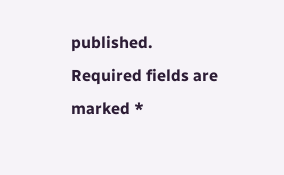published. Required fields are marked *